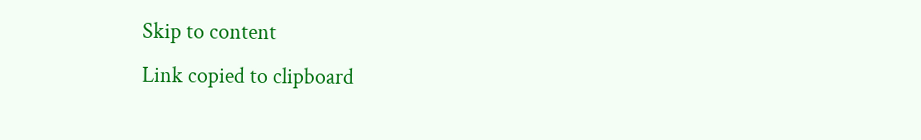Skip to content
Link copied to clipboard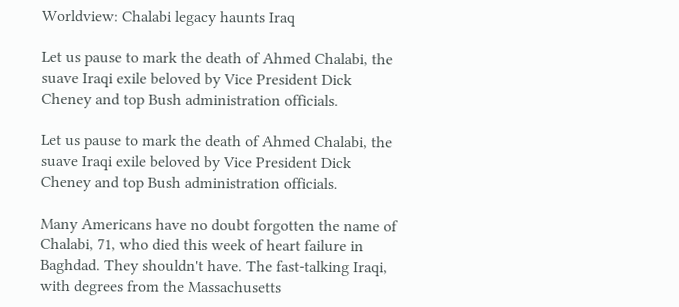Worldview: Chalabi legacy haunts Iraq

Let us pause to mark the death of Ahmed Chalabi, the suave Iraqi exile beloved by Vice President Dick Cheney and top Bush administration officials.

Let us pause to mark the death of Ahmed Chalabi, the suave Iraqi exile beloved by Vice President Dick Cheney and top Bush administration officials.

Many Americans have no doubt forgotten the name of Chalabi, 71, who died this week of heart failure in Baghdad. They shouldn't have. The fast-talking Iraqi, with degrees from the Massachusetts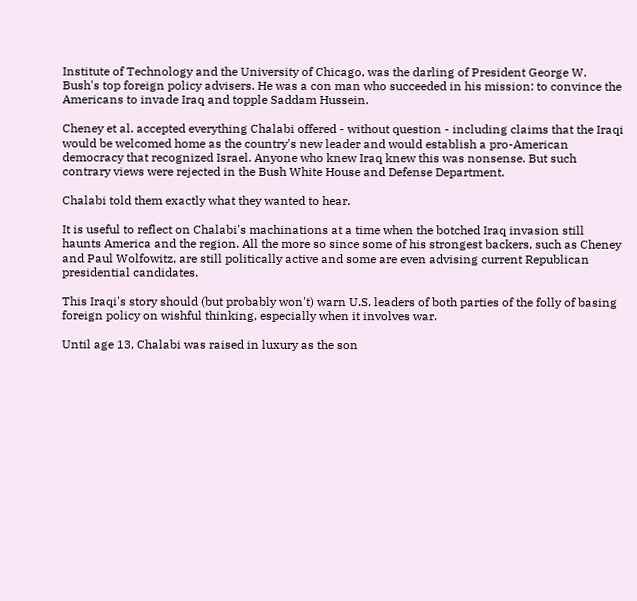Institute of Technology and the University of Chicago, was the darling of President George W. Bush's top foreign policy advisers. He was a con man who succeeded in his mission: to convince the Americans to invade Iraq and topple Saddam Hussein.

Cheney et al. accepted everything Chalabi offered - without question - including claims that the Iraqi would be welcomed home as the country's new leader and would establish a pro-American democracy that recognized Israel. Anyone who knew Iraq knew this was nonsense. But such contrary views were rejected in the Bush White House and Defense Department.

Chalabi told them exactly what they wanted to hear.

It is useful to reflect on Chalabi's machinations at a time when the botched Iraq invasion still haunts America and the region. All the more so since some of his strongest backers, such as Cheney and Paul Wolfowitz, are still politically active and some are even advising current Republican presidential candidates.

This Iraqi's story should (but probably won't) warn U.S. leaders of both parties of the folly of basing foreign policy on wishful thinking, especially when it involves war.

Until age 13, Chalabi was raised in luxury as the son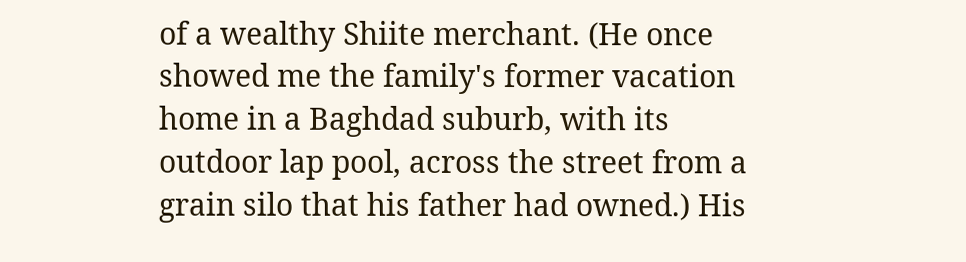of a wealthy Shiite merchant. (He once showed me the family's former vacation home in a Baghdad suburb, with its outdoor lap pool, across the street from a grain silo that his father had owned.) His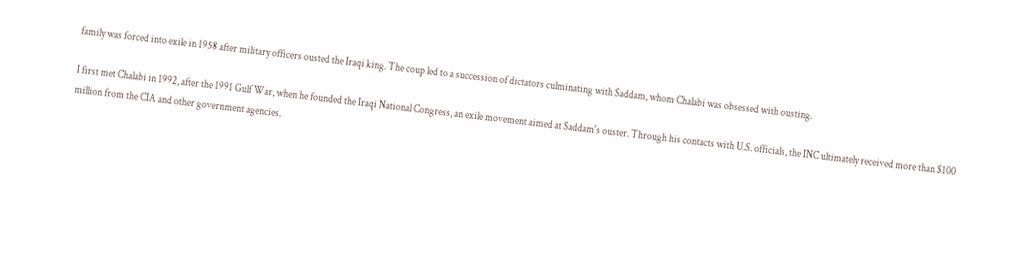family was forced into exile in 1958 after military officers ousted the Iraqi king. The coup led to a succession of dictators culminating with Saddam, whom Chalabi was obsessed with ousting.

I first met Chalabi in 1992, after the 1991 Gulf War, when he founded the Iraqi National Congress, an exile movement aimed at Saddam's ouster. Through his contacts with U.S. officials, the INC ultimately received more than $100 million from the CIA and other government agencies.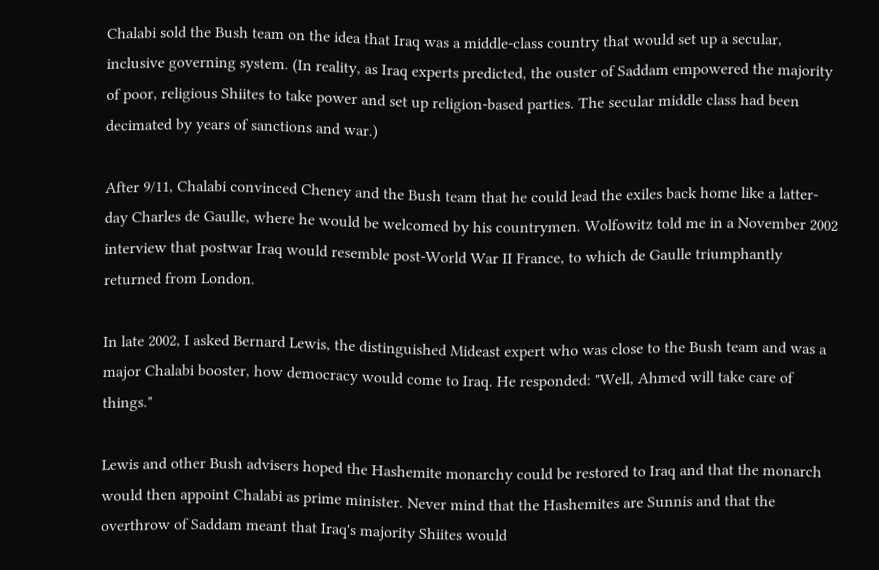Chalabi sold the Bush team on the idea that Iraq was a middle-class country that would set up a secular, inclusive governing system. (In reality, as Iraq experts predicted, the ouster of Saddam empowered the majority of poor, religious Shiites to take power and set up religion-based parties. The secular middle class had been decimated by years of sanctions and war.)

After 9/11, Chalabi convinced Cheney and the Bush team that he could lead the exiles back home like a latter-day Charles de Gaulle, where he would be welcomed by his countrymen. Wolfowitz told me in a November 2002 interview that postwar Iraq would resemble post-World War II France, to which de Gaulle triumphantly returned from London.

In late 2002, I asked Bernard Lewis, the distinguished Mideast expert who was close to the Bush team and was a major Chalabi booster, how democracy would come to Iraq. He responded: "Well, Ahmed will take care of things."

Lewis and other Bush advisers hoped the Hashemite monarchy could be restored to Iraq and that the monarch would then appoint Chalabi as prime minister. Never mind that the Hashemites are Sunnis and that the overthrow of Saddam meant that Iraq's majority Shiites would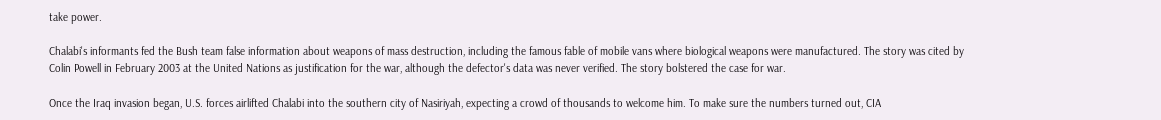take power.

Chalabi's informants fed the Bush team false information about weapons of mass destruction, including the famous fable of mobile vans where biological weapons were manufactured. The story was cited by Colin Powell in February 2003 at the United Nations as justification for the war, although the defector's data was never verified. The story bolstered the case for war.

Once the Iraq invasion began, U.S. forces airlifted Chalabi into the southern city of Nasiriyah, expecting a crowd of thousands to welcome him. To make sure the numbers turned out, CIA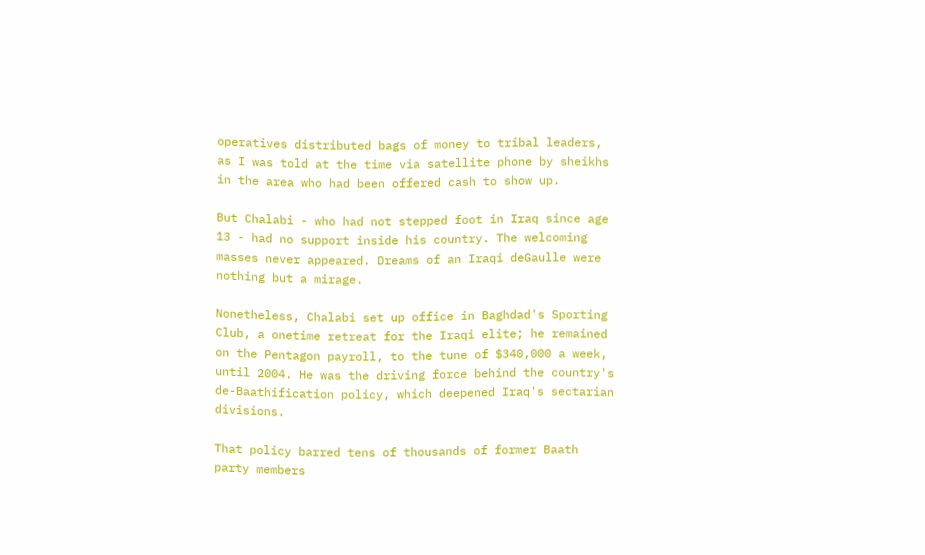operatives distributed bags of money to tribal leaders, as I was told at the time via satellite phone by sheikhs in the area who had been offered cash to show up.

But Chalabi - who had not stepped foot in Iraq since age 13 - had no support inside his country. The welcoming masses never appeared. Dreams of an Iraqi deGaulle were nothing but a mirage.

Nonetheless, Chalabi set up office in Baghdad's Sporting Club, a onetime retreat for the Iraqi elite; he remained on the Pentagon payroll, to the tune of $340,000 a week, until 2004. He was the driving force behind the country's de-Baathification policy, which deepened Iraq's sectarian divisions.

That policy barred tens of thousands of former Baath party members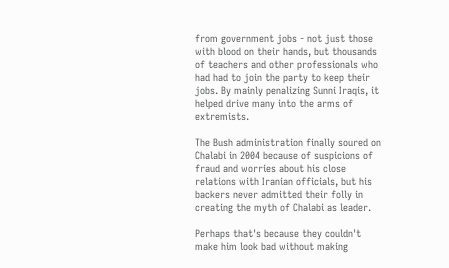from government jobs - not just those with blood on their hands, but thousands of teachers and other professionals who had had to join the party to keep their jobs. By mainly penalizing Sunni Iraqis, it helped drive many into the arms of extremists.

The Bush administration finally soured on Chalabi in 2004 because of suspicions of fraud and worries about his close relations with Iranian officials, but his backers never admitted their folly in creating the myth of Chalabi as leader.

Perhaps that's because they couldn't make him look bad without making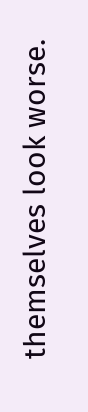themselves look worse.